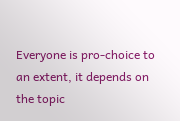Everyone is pro-choice to an extent, it depends on the topic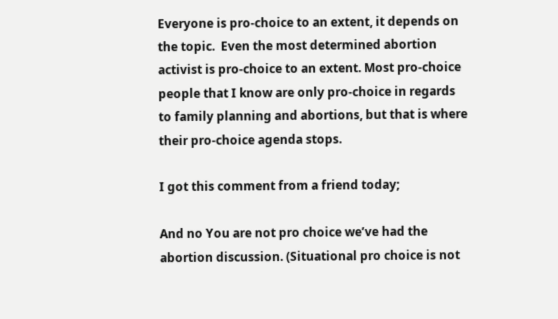Everyone is pro-choice to an extent, it depends on the topic.  Even the most determined abortion activist is pro-choice to an extent. Most pro-choice people that I know are only pro-choice in regards to family planning and abortions, but that is where their pro-choice agenda stops.

I got this comment from a friend today;

And no You are not pro choice we’ve had the abortion discussion. (Situational pro choice is not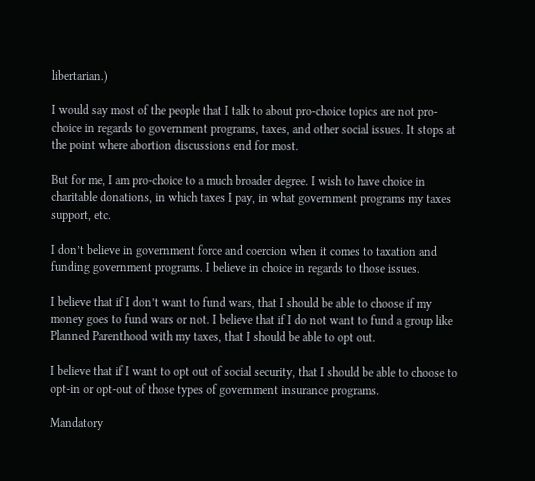libertarian.)

I would say most of the people that I talk to about pro-choice topics are not pro-choice in regards to government programs, taxes, and other social issues. It stops at the point where abortion discussions end for most.

But for me, I am pro-choice to a much broader degree. I wish to have choice in charitable donations, in which taxes I pay, in what government programs my taxes support, etc.

I don’t believe in government force and coercion when it comes to taxation and funding government programs. I believe in choice in regards to those issues.

I believe that if I don’t want to fund wars, that I should be able to choose if my money goes to fund wars or not. I believe that if I do not want to fund a group like Planned Parenthood with my taxes, that I should be able to opt out.

I believe that if I want to opt out of social security, that I should be able to choose to opt-in or opt-out of those types of government insurance programs.

Mandatory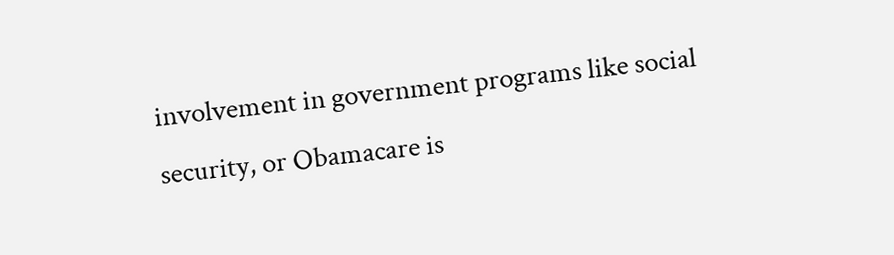involvement in government programs like social security, or Obamacare is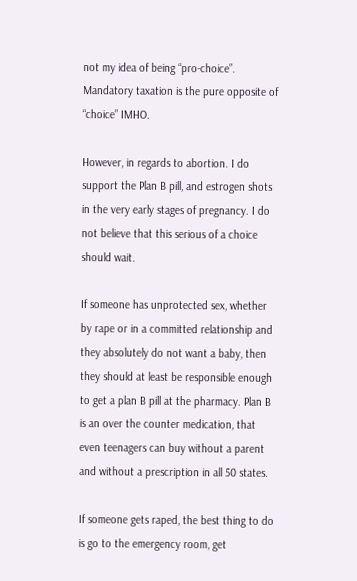not my idea of being “pro-choice”.
Mandatory taxation is the pure opposite of “choice” IMHO.

However, in regards to abortion. I do support the Plan B pill, and estrogen shots in the very early stages of pregnancy. I do not believe that this serious of a choice should wait.

If someone has unprotected sex, whether by rape or in a committed relationship and they absolutely do not want a baby, then they should at least be responsible enough to get a plan B pill at the pharmacy. Plan B is an over the counter medication, that even teenagers can buy without a parent and without a prescription in all 50 states.

If someone gets raped, the best thing to do is go to the emergency room, get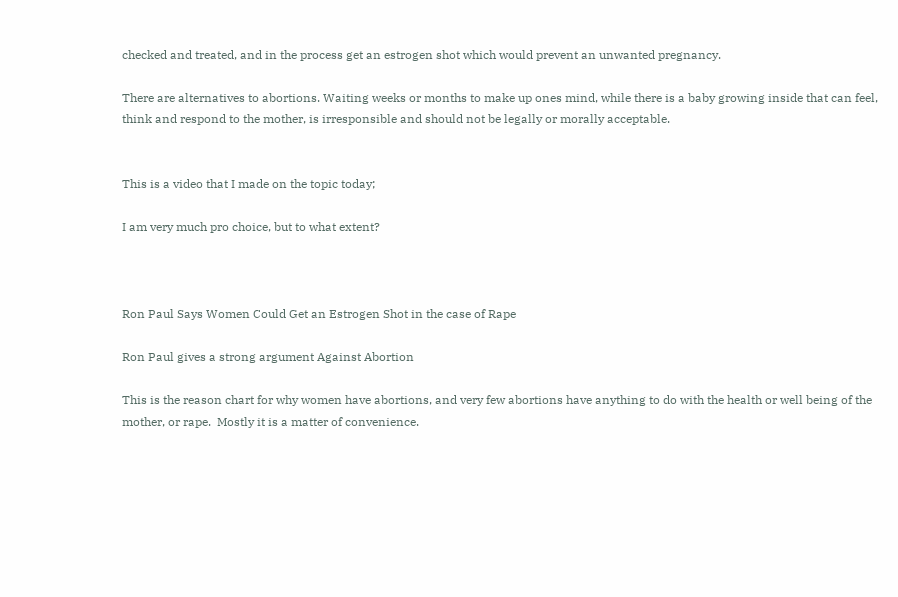checked and treated, and in the process get an estrogen shot which would prevent an unwanted pregnancy.

There are alternatives to abortions. Waiting weeks or months to make up ones mind, while there is a baby growing inside that can feel, think and respond to the mother, is irresponsible and should not be legally or morally acceptable.


This is a video that I made on the topic today;

I am very much pro choice, but to what extent?



Ron Paul Says Women Could Get an Estrogen Shot in the case of Rape

Ron Paul gives a strong argument Against Abortion

This is the reason chart for why women have abortions, and very few abortions have anything to do with the health or well being of the mother, or rape.  Mostly it is a matter of convenience.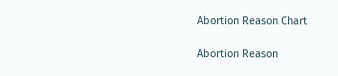Abortion Reason Chart

Abortion Reason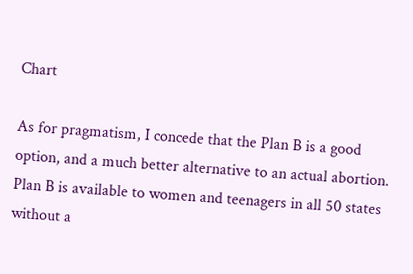Chart

As for pragmatism, I concede that the Plan B is a good option, and a much better alternative to an actual abortion.
Plan B is available to women and teenagers in all 50 states without a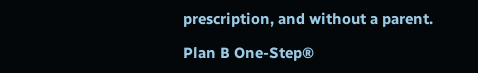prescription, and without a parent.

Plan B One-Step®